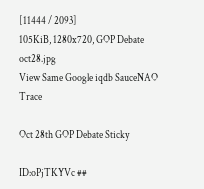[11444 / 2093]
105KiB, 1280x720, GOP Debate oct28.jpg
View Same Google iqdb SauceNAO Trace

Oct 28th GOP Debate Sticky

ID:oPjTKYVc ##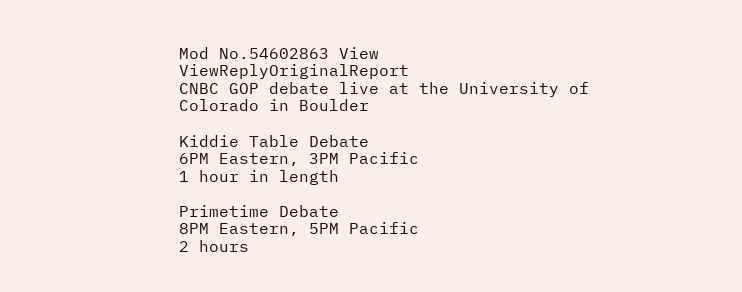Mod No.54602863 View ViewReplyOriginalReport
CNBC GOP debate live at the University of Colorado in Boulder

Kiddie Table Debate
6PM Eastern, 3PM Pacific
1 hour in length

Primetime Debate
8PM Eastern, 5PM Pacific
2 hours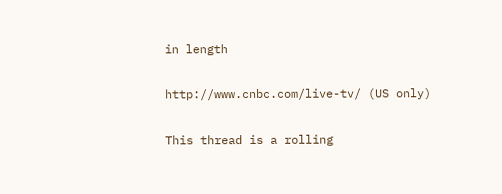in length

http://www.cnbc.com/live-tv/ (US only)

This thread is a rolling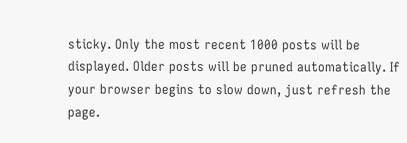sticky. Only the most recent 1000 posts will be displayed. Older posts will be pruned automatically. If your browser begins to slow down, just refresh the page.